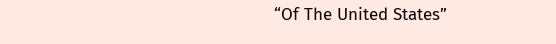“Of The United States”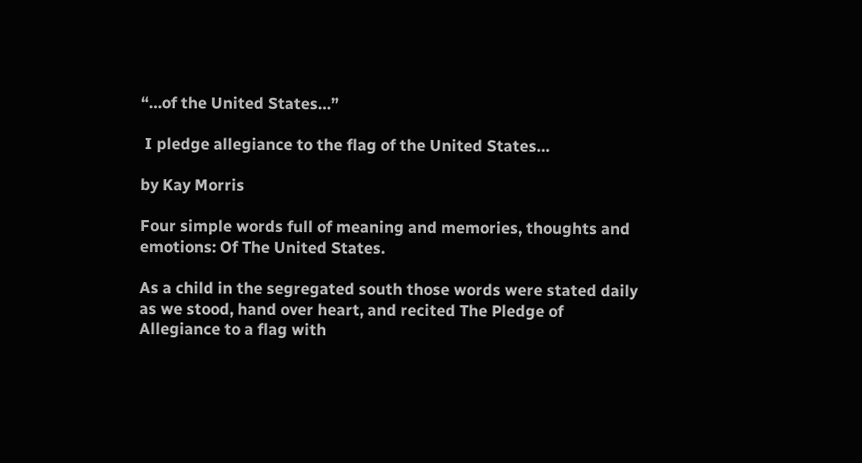“…of the United States…”

 I pledge allegiance to the flag of the United States…

by Kay Morris

Four simple words full of meaning and memories, thoughts and emotions: Of The United States.

As a child in the segregated south those words were stated daily as we stood, hand over heart, and recited The Pledge of Allegiance to a flag with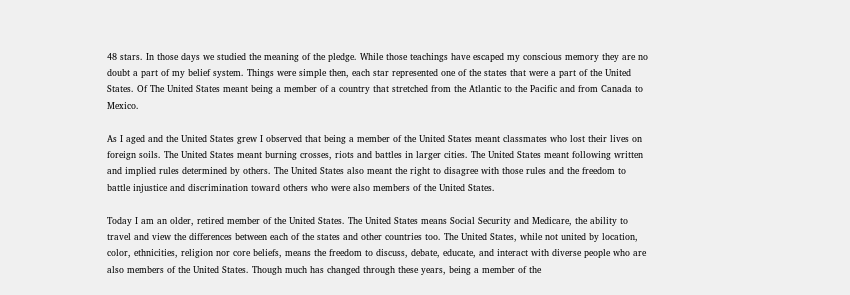48 stars. In those days we studied the meaning of the pledge. While those teachings have escaped my conscious memory they are no doubt a part of my belief system. Things were simple then, each star represented one of the states that were a part of the United States. Of The United States meant being a member of a country that stretched from the Atlantic to the Pacific and from Canada to Mexico.

As I aged and the United States grew I observed that being a member of the United States meant classmates who lost their lives on foreign soils. The United States meant burning crosses, riots and battles in larger cities. The United States meant following written and implied rules determined by others. The United States also meant the right to disagree with those rules and the freedom to battle injustice and discrimination toward others who were also members of the United States.

Today I am an older, retired member of the United States. The United States means Social Security and Medicare, the ability to travel and view the differences between each of the states and other countries too. The United States, while not united by location, color, ethnicities, religion nor core beliefs, means the freedom to discuss, debate, educate, and interact with diverse people who are also members of the United States. Though much has changed through these years, being a member of the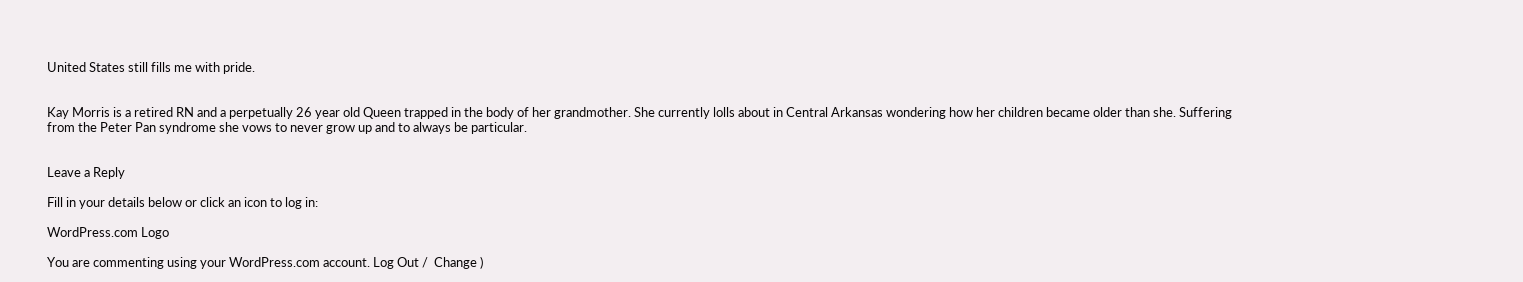United States still fills me with pride.


Kay Morris is a retired RN and a perpetually 26 year old Queen trapped in the body of her grandmother. She currently lolls about in Central Arkansas wondering how her children became older than she. Suffering from the Peter Pan syndrome she vows to never grow up and to always be particular.


Leave a Reply

Fill in your details below or click an icon to log in:

WordPress.com Logo

You are commenting using your WordPress.com account. Log Out /  Change )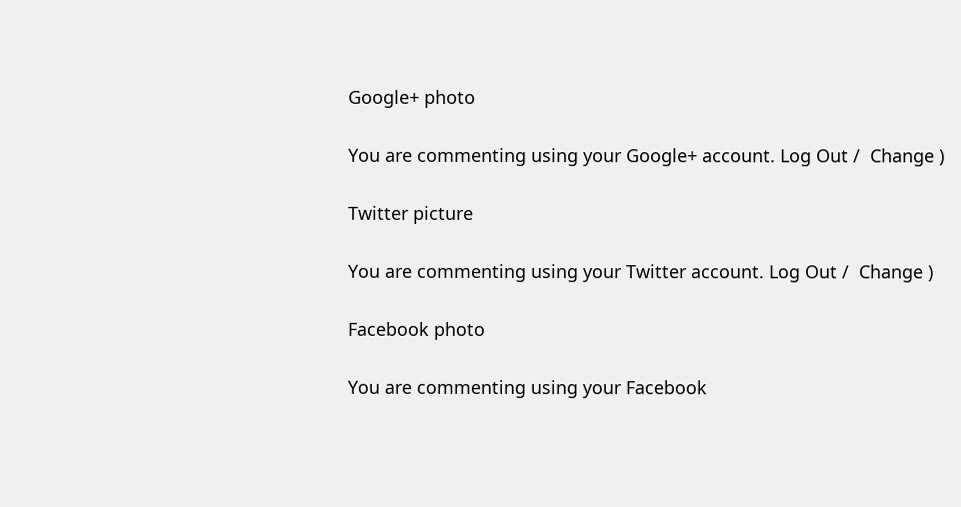Google+ photo

You are commenting using your Google+ account. Log Out /  Change )

Twitter picture

You are commenting using your Twitter account. Log Out /  Change )

Facebook photo

You are commenting using your Facebook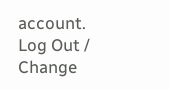account. Log Out /  Change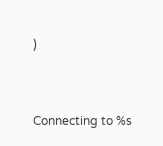)


Connecting to %s